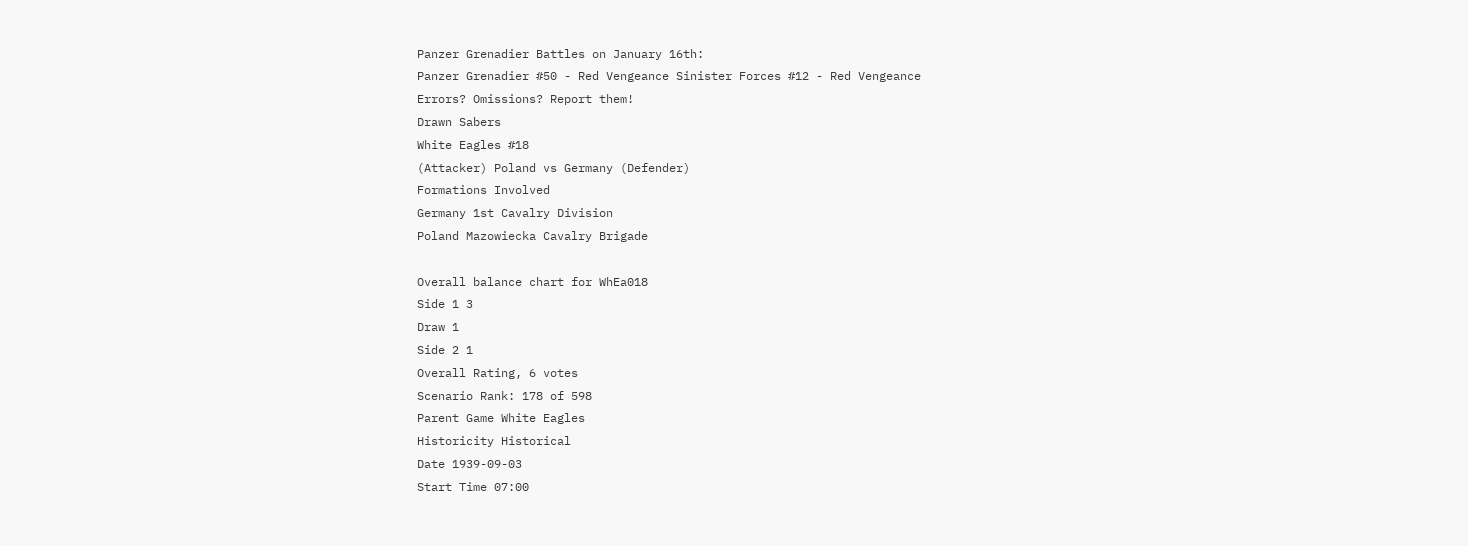Panzer Grenadier Battles on January 16th:
Panzer Grenadier #50 - Red Vengeance Sinister Forces #12 - Red Vengeance
Errors? Omissions? Report them!
Drawn Sabers
White Eagles #18
(Attacker) Poland vs Germany (Defender)
Formations Involved
Germany 1st Cavalry Division
Poland Mazowiecka Cavalry Brigade

Overall balance chart for WhEa018
Side 1 3
Draw 1
Side 2 1
Overall Rating, 6 votes
Scenario Rank: 178 of 598
Parent Game White Eagles
Historicity Historical
Date 1939-09-03
Start Time 07:00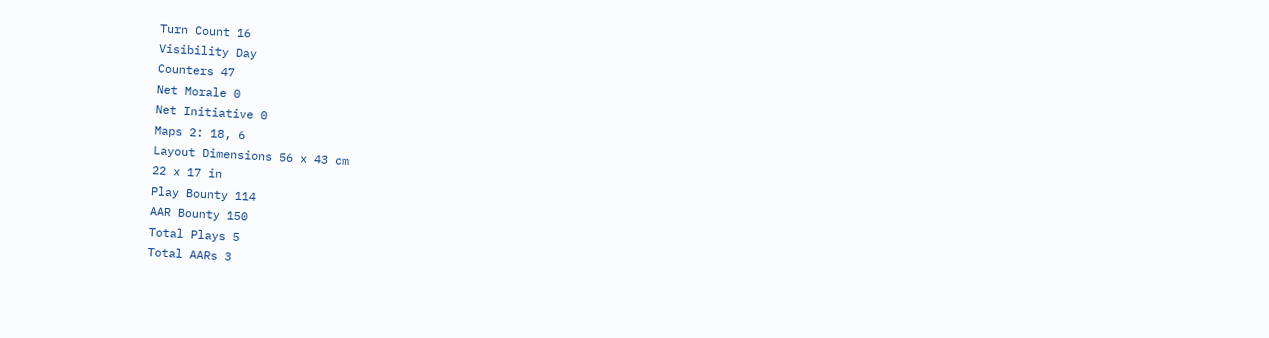Turn Count 16
Visibility Day
Counters 47
Net Morale 0
Net Initiative 0
Maps 2: 18, 6
Layout Dimensions 56 x 43 cm
22 x 17 in
Play Bounty 114
AAR Bounty 150
Total Plays 5
Total AARs 3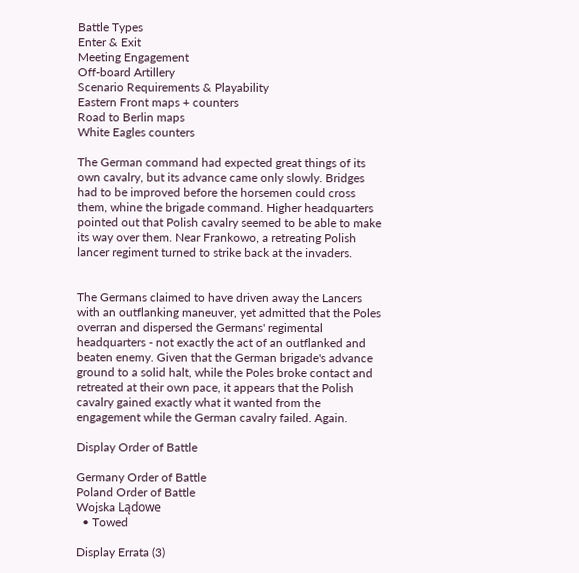Battle Types
Enter & Exit
Meeting Engagement
Off-board Artillery
Scenario Requirements & Playability
Eastern Front maps + counters
Road to Berlin maps
White Eagles counters

The German command had expected great things of its own cavalry, but its advance came only slowly. Bridges had to be improved before the horsemen could cross them, whine the brigade command. Higher headquarters pointed out that Polish cavalry seemed to be able to make its way over them. Near Frankowo, a retreating Polish lancer regiment turned to strike back at the invaders.


The Germans claimed to have driven away the Lancers with an outflanking maneuver, yet admitted that the Poles overran and dispersed the Germans' regimental headquarters - not exactly the act of an outflanked and beaten enemy. Given that the German brigade's advance ground to a solid halt, while the Poles broke contact and retreated at their own pace, it appears that the Polish cavalry gained exactly what it wanted from the engagement while the German cavalry failed. Again.

Display Order of Battle

Germany Order of Battle
Poland Order of Battle
Wojska Lądowe
  • Towed

Display Errata (3)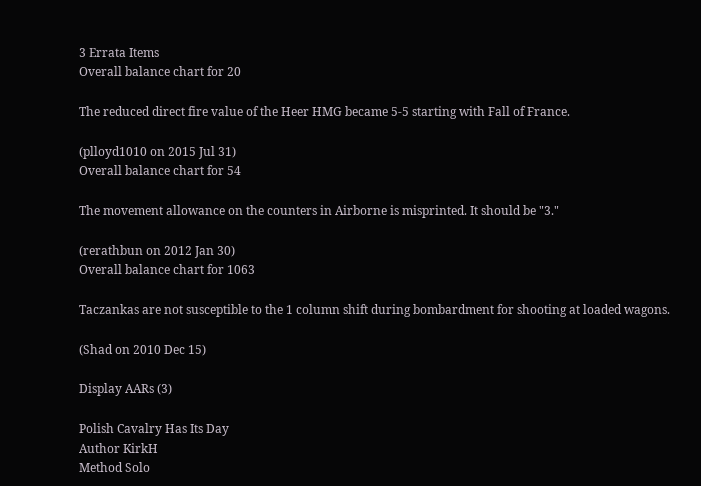3 Errata Items
Overall balance chart for 20

The reduced direct fire value of the Heer HMG became 5-5 starting with Fall of France.

(plloyd1010 on 2015 Jul 31)
Overall balance chart for 54

The movement allowance on the counters in Airborne is misprinted. It should be "3."

(rerathbun on 2012 Jan 30)
Overall balance chart for 1063

Taczankas are not susceptible to the 1 column shift during bombardment for shooting at loaded wagons.

(Shad on 2010 Dec 15)

Display AARs (3)

Polish Cavalry Has Its Day
Author KirkH
Method Solo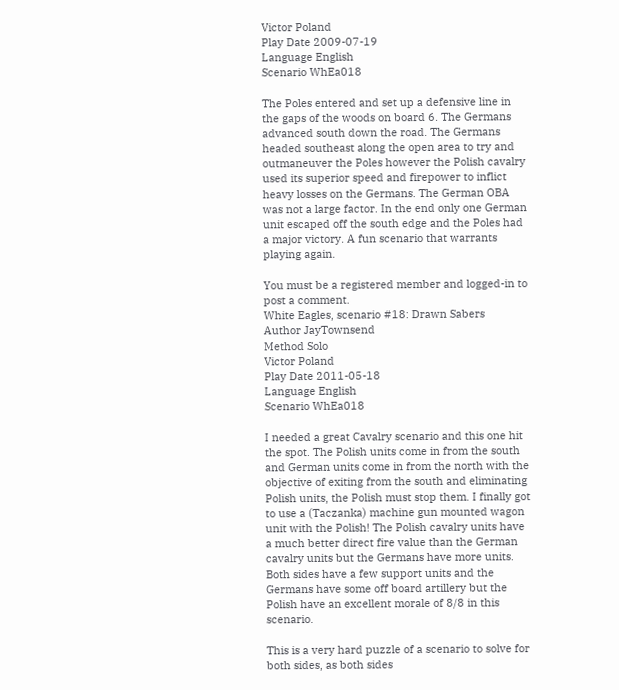Victor Poland
Play Date 2009-07-19
Language English
Scenario WhEa018

The Poles entered and set up a defensive line in the gaps of the woods on board 6. The Germans advanced south down the road. The Germans headed southeast along the open area to try and outmaneuver the Poles however the Polish cavalry used its superior speed and firepower to inflict heavy losses on the Germans. The German OBA was not a large factor. In the end only one German unit escaped off the south edge and the Poles had a major victory. A fun scenario that warrants playing again.

You must be a registered member and logged-in to post a comment.
White Eagles, scenario #18: Drawn Sabers
Author JayTownsend
Method Solo
Victor Poland
Play Date 2011-05-18
Language English
Scenario WhEa018

I needed a great Cavalry scenario and this one hit the spot. The Polish units come in from the south and German units come in from the north with the objective of exiting from the south and eliminating Polish units, the Polish must stop them. I finally got to use a (Taczanka) machine gun mounted wagon unit with the Polish! The Polish cavalry units have a much better direct fire value than the German cavalry units but the Germans have more units. Both sides have a few support units and the Germans have some off board artillery but the Polish have an excellent morale of 8/8 in this scenario.

This is a very hard puzzle of a scenario to solve for both sides, as both sides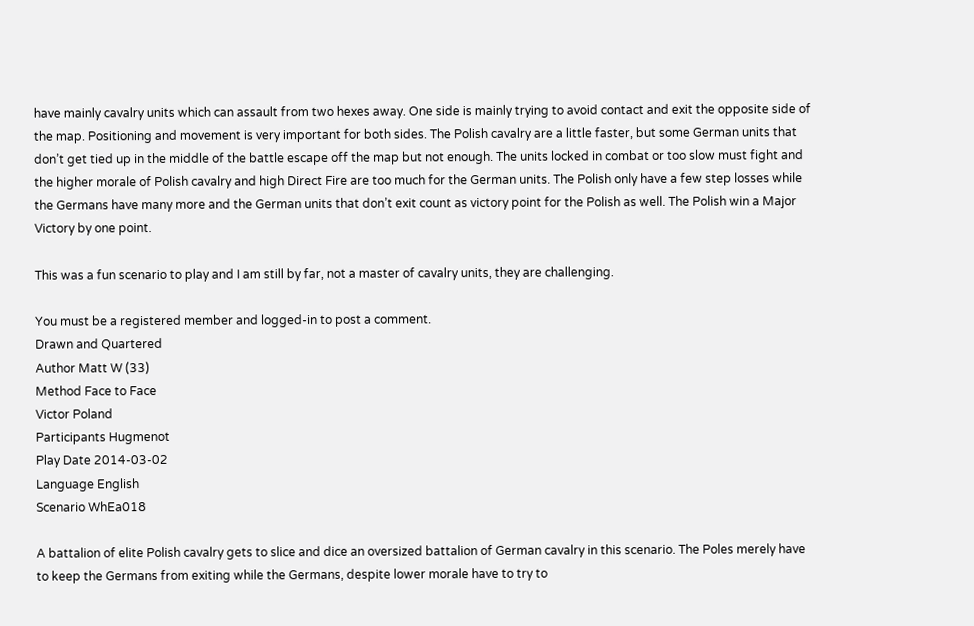have mainly cavalry units which can assault from two hexes away. One side is mainly trying to avoid contact and exit the opposite side of the map. Positioning and movement is very important for both sides. The Polish cavalry are a little faster, but some German units that don’t get tied up in the middle of the battle escape off the map but not enough. The units locked in combat or too slow must fight and the higher morale of Polish cavalry and high Direct Fire are too much for the German units. The Polish only have a few step losses while the Germans have many more and the German units that don’t exit count as victory point for the Polish as well. The Polish win a Major Victory by one point.

This was a fun scenario to play and I am still by far, not a master of cavalry units, they are challenging.

You must be a registered member and logged-in to post a comment.
Drawn and Quartered
Author Matt W (33)
Method Face to Face
Victor Poland
Participants Hugmenot
Play Date 2014-03-02
Language English
Scenario WhEa018

A battalion of elite Polish cavalry gets to slice and dice an oversized battalion of German cavalry in this scenario. The Poles merely have to keep the Germans from exiting while the Germans, despite lower morale have to try to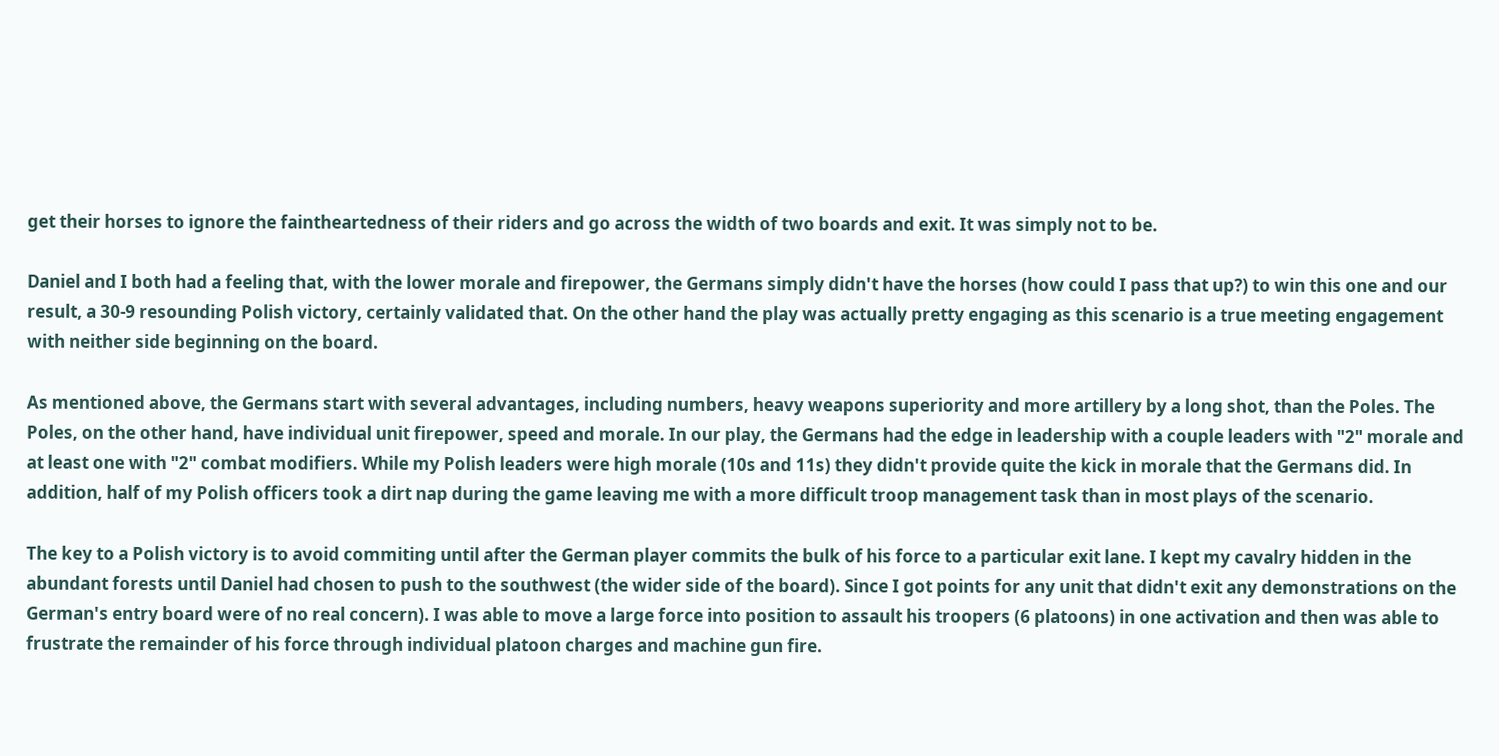get their horses to ignore the faintheartedness of their riders and go across the width of two boards and exit. It was simply not to be.

Daniel and I both had a feeling that, with the lower morale and firepower, the Germans simply didn't have the horses (how could I pass that up?) to win this one and our result, a 30-9 resounding Polish victory, certainly validated that. On the other hand the play was actually pretty engaging as this scenario is a true meeting engagement with neither side beginning on the board.

As mentioned above, the Germans start with several advantages, including numbers, heavy weapons superiority and more artillery by a long shot, than the Poles. The Poles, on the other hand, have individual unit firepower, speed and morale. In our play, the Germans had the edge in leadership with a couple leaders with "2" morale and at least one with "2" combat modifiers. While my Polish leaders were high morale (10s and 11s) they didn't provide quite the kick in morale that the Germans did. In addition, half of my Polish officers took a dirt nap during the game leaving me with a more difficult troop management task than in most plays of the scenario.

The key to a Polish victory is to avoid commiting until after the German player commits the bulk of his force to a particular exit lane. I kept my cavalry hidden in the abundant forests until Daniel had chosen to push to the southwest (the wider side of the board). Since I got points for any unit that didn't exit any demonstrations on the German's entry board were of no real concern). I was able to move a large force into position to assault his troopers (6 platoons) in one activation and then was able to frustrate the remainder of his force through individual platoon charges and machine gun fire.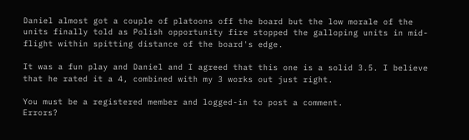Daniel almost got a couple of platoons off the board but the low morale of the units finally told as Polish opportunity fire stopped the galloping units in mid-flight within spitting distance of the board's edge.

It was a fun play and Daniel and I agreed that this one is a solid 3.5. I believe that he rated it a 4, combined with my 3 works out just right.

You must be a registered member and logged-in to post a comment.
Errors?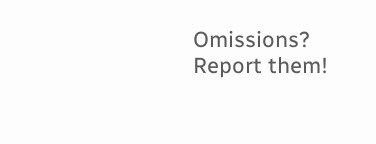Omissions? Report them!